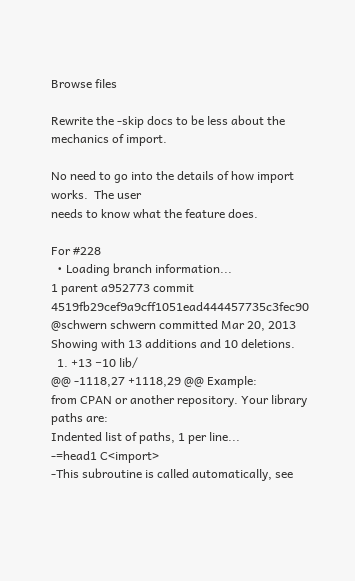Browse files

Rewrite the -skip docs to be less about the mechanics of import.

No need to go into the details of how import works.  The user
needs to know what the feature does.

For #228
  • Loading branch information...
1 parent a952773 commit 4519fb29cef9a9cff1051ead444457735c3fec90 @schwern schwern committed Mar 20, 2013
Showing with 13 additions and 10 deletions.
  1. +13 −10 lib/
@@ -1118,27 +1118,29 @@ Example:
from CPAN or another repository. Your library paths are:
Indented list of paths, 1 per line...
-=head1 C<import>
-This subroutine is called automatically, see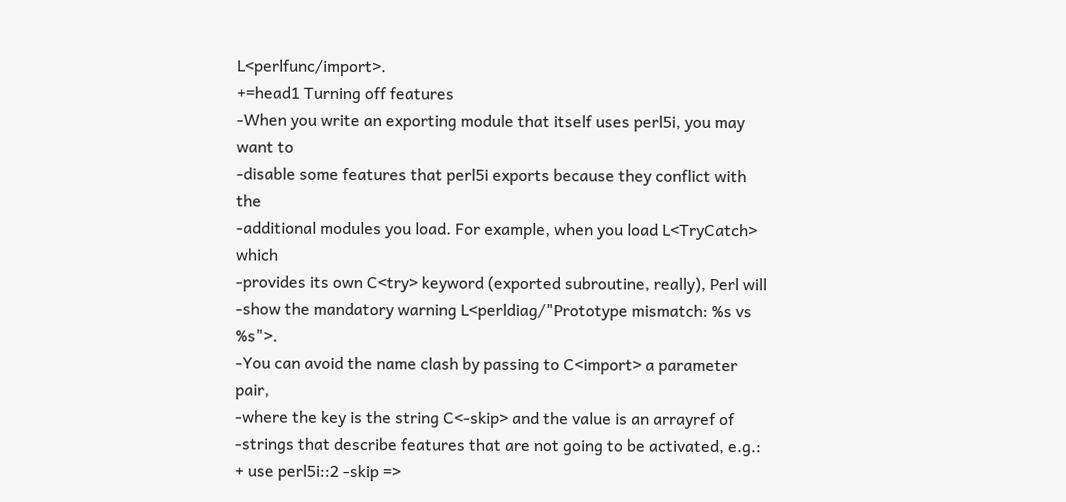L<perlfunc/import>.
+=head1 Turning off features
-When you write an exporting module that itself uses perl5i, you may want to
-disable some features that perl5i exports because they conflict with the
-additional modules you load. For example, when you load L<TryCatch> which
-provides its own C<try> keyword (exported subroutine, really), Perl will
-show the mandatory warning L<perldiag/"Prototype mismatch: %s vs %s">.
-You can avoid the name clash by passing to C<import> a parameter pair,
-where the key is the string C<-skip> and the value is an arrayref of
-strings that describe features that are not going to be activated, e.g.:
+ use perl5i::2 -skip =>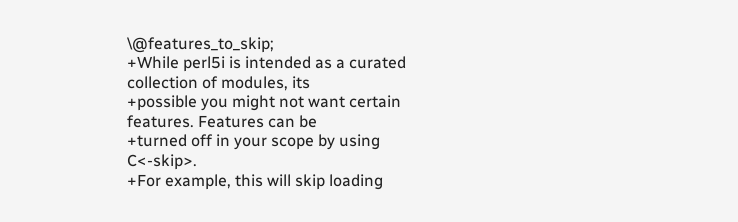\@features_to_skip;
+While perl5i is intended as a curated collection of modules, its
+possible you might not want certain features. Features can be
+turned off in your scope by using C<-skip>.
+For example, this will skip loading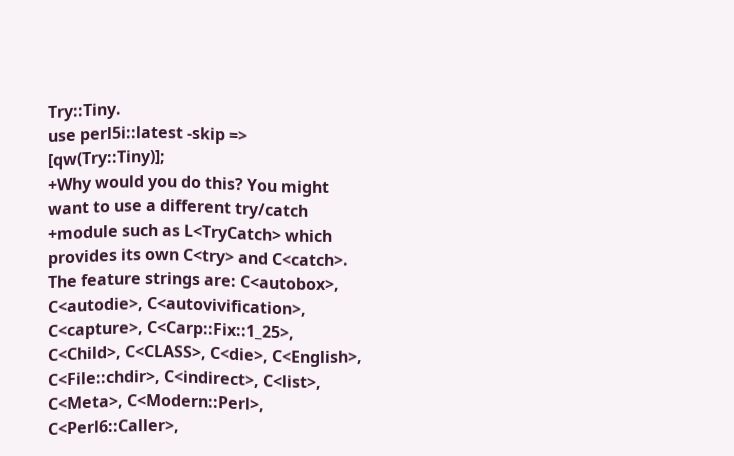Try::Tiny.
use perl5i::latest -skip => [qw(Try::Tiny)];
+Why would you do this? You might want to use a different try/catch
+module such as L<TryCatch> which provides its own C<try> and C<catch>.
The feature strings are: C<autobox>, C<autodie>, C<autovivification>,
C<capture>, C<Carp::Fix::1_25>, C<Child>, C<CLASS>, C<die>, C<English>,
C<File::chdir>, C<indirect>, C<list>, C<Meta>, C<Modern::Perl>,
C<Perl6::Caller>,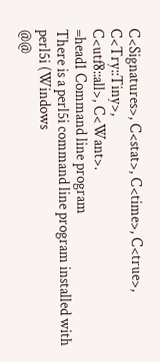C<Signatures>, C<stat>, C<time>, C<true>, C<Try::Tiny>,
C<utf8::all>, C<Want>.
=head1 Command line program
There is a perl5i command line program installed with perl5i (Windows
@@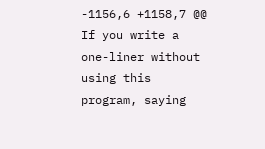-1156,6 +1158,7 @@ If you write a one-liner without using this program, saying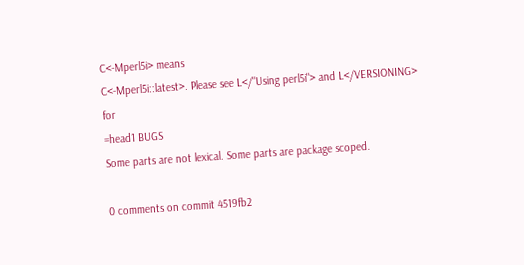C<-Mperl5i> means
C<-Mperl5i::latest>. Please see L</"Using perl5i"> and L</VERSIONING> for
=head1 BUGS
Some parts are not lexical. Some parts are package scoped.

0 comments on commit 4519fb2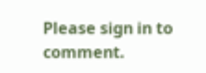Please sign in to comment.